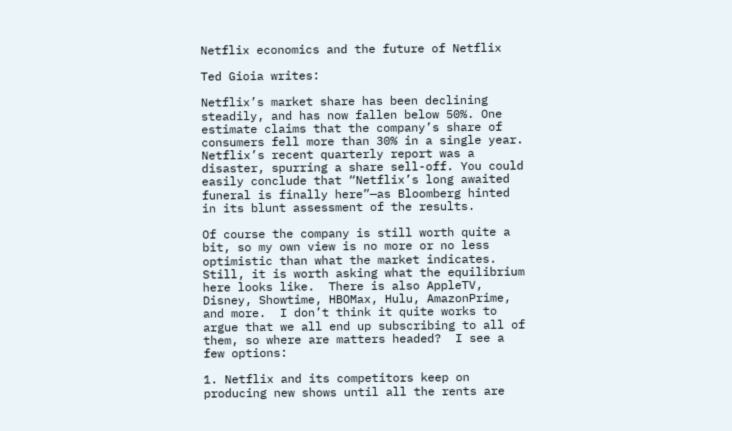Netflix economics and the future of Netflix

Ted Gioia writes:

Netflix’s market share has been declining steadily, and has now fallen below 50%. One estimate claims that the company’s share of consumers fell more than 30% in a single year. Netflix’s recent quarterly report was a disaster, spurring a share sell-off. You could easily conclude that “Netflix’s long awaited funeral is finally here”—as Bloomberg hinted in its blunt assessment of the results.

Of course the company is still worth quite a bit, so my own view is no more or no less optimistic than what the market indicates.  Still, it is worth asking what the equilibrium here looks like.  There is also AppleTV, Disney, Showtime, HBOMax, Hulu, AmazonPrime, and more.  I don’t think it quite works to argue that we all end up subscribing to all of them, so where are matters headed?  I see a few options:

1. Netflix and its competitors keep on producing new shows until all the rents are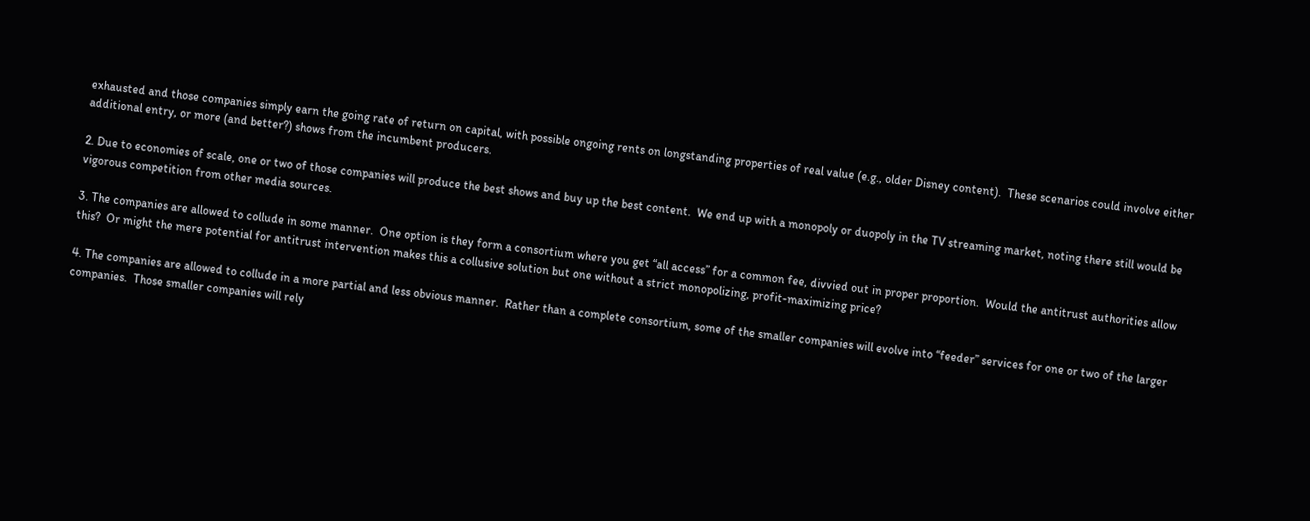exhausted and those companies simply earn the going rate of return on capital, with possible ongoing rents on longstanding properties of real value (e.g., older Disney content).  These scenarios could involve either additional entry, or more (and better?) shows from the incumbent producers.

2. Due to economies of scale, one or two of those companies will produce the best shows and buy up the best content.  We end up with a monopoly or duopoly in the TV streaming market, noting there still would be vigorous competition from other media sources.

3. The companies are allowed to collude in some manner.  One option is they form a consortium where you get “all access” for a common fee, divvied out in proper proportion.  Would the antitrust authorities allow this?  Or might the mere potential for antitrust intervention makes this a collusive solution but one without a strict monopolizing, profit-maximizing price?

4. The companies are allowed to collude in a more partial and less obvious manner.  Rather than a complete consortium, some of the smaller companies will evolve into “feeder” services for one or two of the larger companies.  Those smaller companies will rely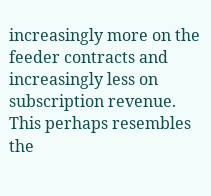increasingly more on the feeder contracts and increasingly less on subscription revenue.  This perhaps resembles the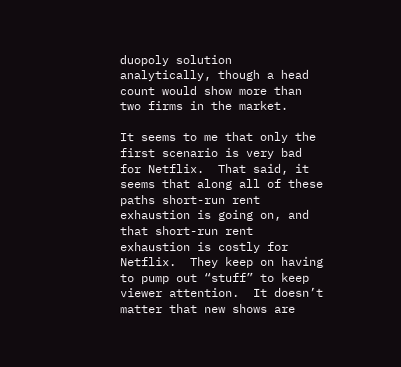duopoly solution analytically, though a head count would show more than two firms in the market.

It seems to me that only the first scenario is very bad for Netflix.  That said, it seems that along all of these paths short-run rent exhaustion is going on, and that short-run rent exhaustion is costly for Netflix.  They keep on having to pump out “stuff” to keep viewer attention.  It doesn’t matter that new shows are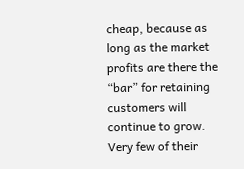cheap, because as long as the market profits are there the “bar” for retaining customers will continue to grow.  Very few of their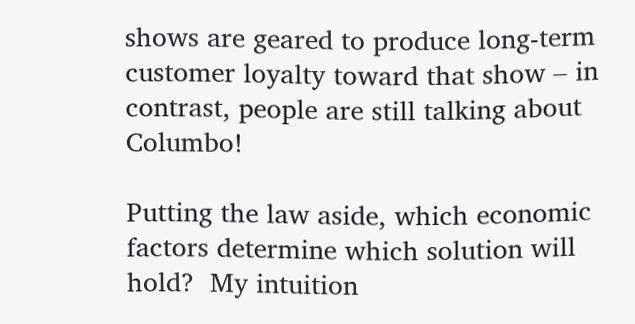shows are geared to produce long-term customer loyalty toward that show – in contrast, people are still talking about Columbo!

Putting the law aside, which economic factors determine which solution will hold?  My intuition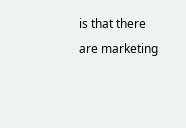is that there are marketing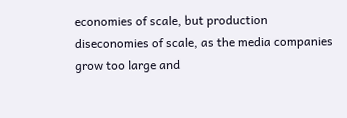economies of scale, but production diseconomies of scale, as the media companies grow too large and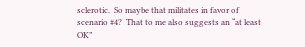sclerotic.  So maybe that militates in favor of scenario #4?  That to me also suggests an “at least OK”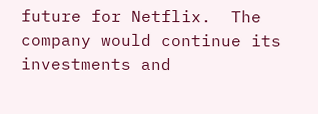future for Netflix.  The company would continue its investments and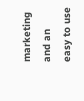marketing and an easy to use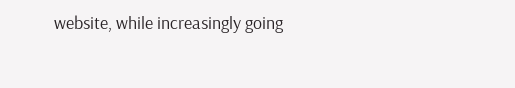website, while increasingly going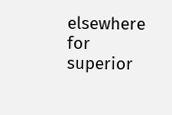elsewhere for superior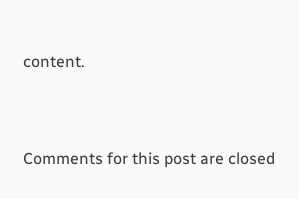content.



Comments for this post are closed